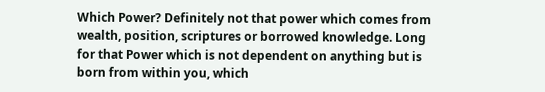Which Power? Definitely not that power which comes from wealth, position, scriptures or borrowed knowledge. Long for that Power which is not dependent on anything but is born from within you, which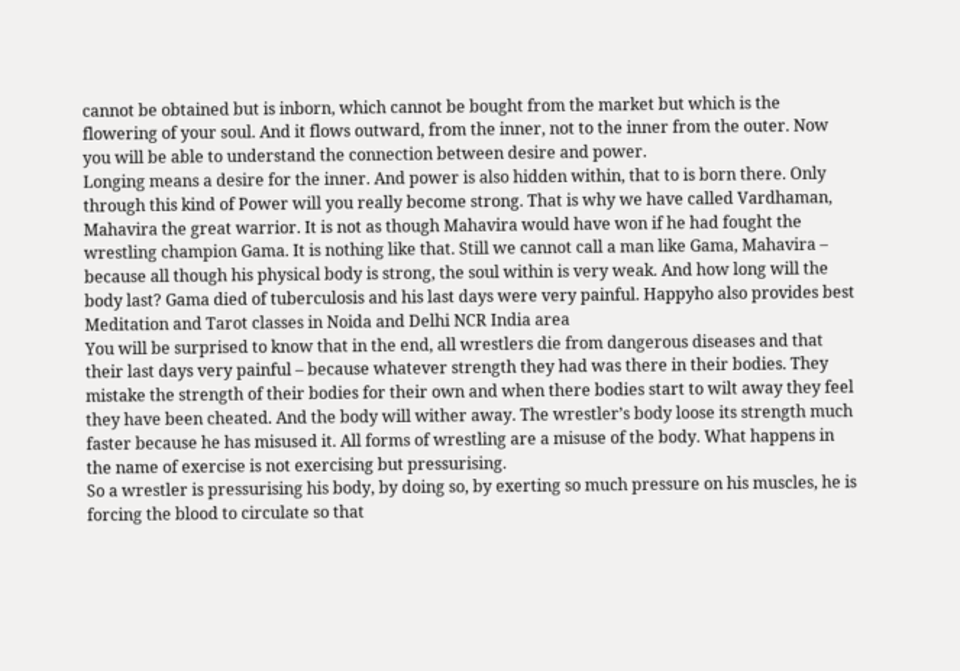cannot be obtained but is inborn, which cannot be bought from the market but which is the flowering of your soul. And it flows outward, from the inner, not to the inner from the outer. Now you will be able to understand the connection between desire and power.
Longing means a desire for the inner. And power is also hidden within, that to is born there. Only through this kind of Power will you really become strong. That is why we have called Vardhaman, Mahavira the great warrior. It is not as though Mahavira would have won if he had fought the wrestling champion Gama. It is nothing like that. Still we cannot call a man like Gama, Mahavira – because all though his physical body is strong, the soul within is very weak. And how long will the body last? Gama died of tuberculosis and his last days were very painful. Happyho also provides best Meditation and Tarot classes in Noida and Delhi NCR India area
You will be surprised to know that in the end, all wrestlers die from dangerous diseases and that their last days very painful – because whatever strength they had was there in their bodies. They mistake the strength of their bodies for their own and when there bodies start to wilt away they feel they have been cheated. And the body will wither away. The wrestler’s body loose its strength much faster because he has misused it. All forms of wrestling are a misuse of the body. What happens in the name of exercise is not exercising but pressurising.
So a wrestler is pressurising his body, by doing so, by exerting so much pressure on his muscles, he is forcing the blood to circulate so that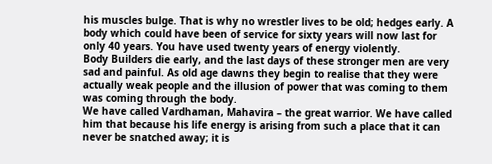his muscles bulge. That is why no wrestler lives to be old; hedges early. A body which could have been of service for sixty years will now last for only 40 years. You have used twenty years of energy violently.
Body Builders die early, and the last days of these stronger men are very sad and painful. As old age dawns they begin to realise that they were actually weak people and the illusion of power that was coming to them was coming through the body.
We have called Vardhaman, Mahavira – the great warrior. We have called him that because his life energy is arising from such a place that it can never be snatched away; it is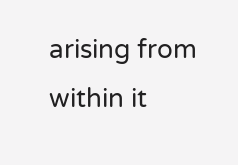arising from within it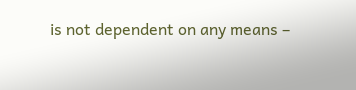is not dependent on any means –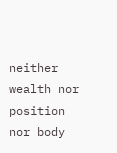neither wealth nor position nor body